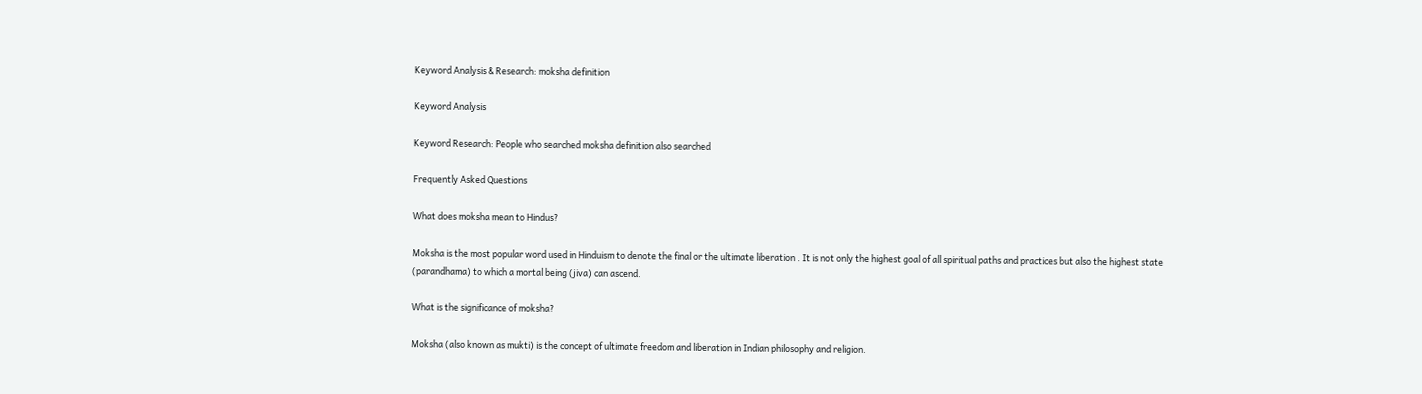Keyword Analysis & Research: moksha definition

Keyword Analysis

Keyword Research: People who searched moksha definition also searched

Frequently Asked Questions

What does moksha mean to Hindus?

Moksha is the most popular word used in Hinduism to denote the final or the ultimate liberation . It is not only the highest goal of all spiritual paths and practices but also the highest state (parandhama) to which a mortal being (jiva) can ascend.

What is the significance of moksha?

Moksha (also known as mukti) is the concept of ultimate freedom and liberation in Indian philosophy and religion.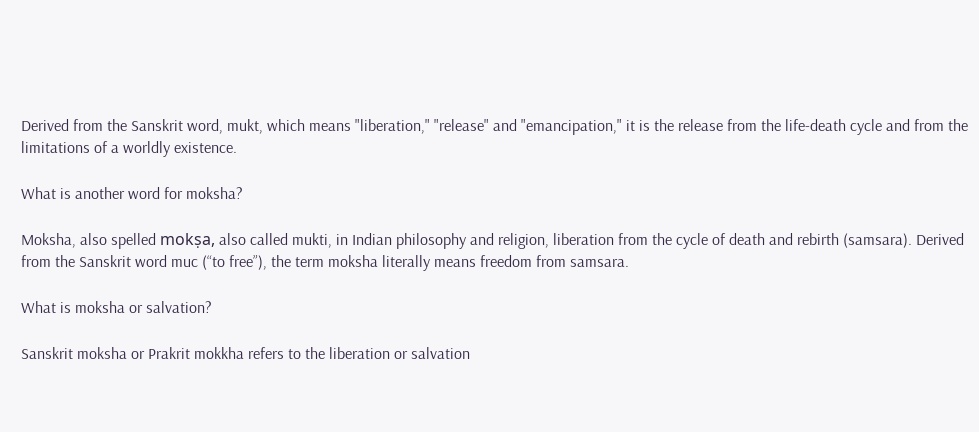Derived from the Sanskrit word, mukt, which means "liberation," "release" and "emancipation," it is the release from the life-death cycle and from the limitations of a worldly existence.

What is another word for moksha?

Moksha, also spelled mokṣa, also called mukti, in Indian philosophy and religion, liberation from the cycle of death and rebirth (samsara). Derived from the Sanskrit word muc (“to free”), the term moksha literally means freedom from samsara.

What is moksha or salvation?

Sanskrit moksha or Prakrit mokkha refers to the liberation or salvation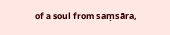of a soul from saṃsāra,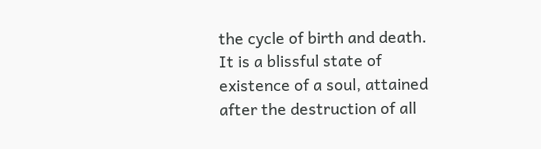the cycle of birth and death. It is a blissful state of existence of a soul, attained after the destruction of all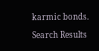karmic bonds.

Search Results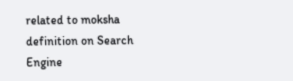related to moksha definition on Search Engine